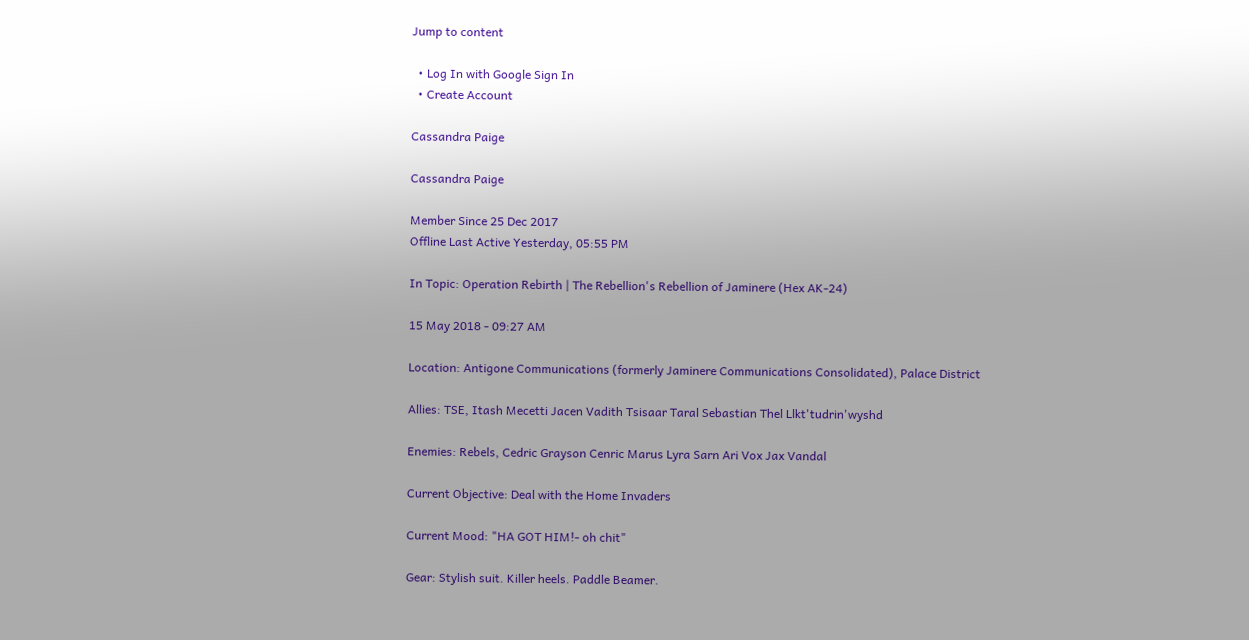Jump to content

  • Log In with Google Sign In
  • Create Account

Cassandra Paige

Cassandra Paige

Member Since 25 Dec 2017
Offline Last Active Yesterday, 05:55 PM

In Topic: Operation Rebirth | The Rebellion's Rebellion of Jaminere (Hex AK-24)

15 May 2018 - 09:27 AM

Location: Antigone Communications (formerly Jaminere Communications Consolidated), Palace District

Allies: TSE, Itash Mecetti Jacen Vadith Tsisaar Taral Sebastian Thel Llkt'tudrin'wyshd

Enemies: Rebels, Cedric Grayson Cenric Marus Lyra Sarn Ari Vox Jax Vandal

Current Objective: Deal with the Home Invaders

Current Mood: "HA GOT HIM!- oh chit"

Gear: Stylish suit. Killer heels. Paddle Beamer.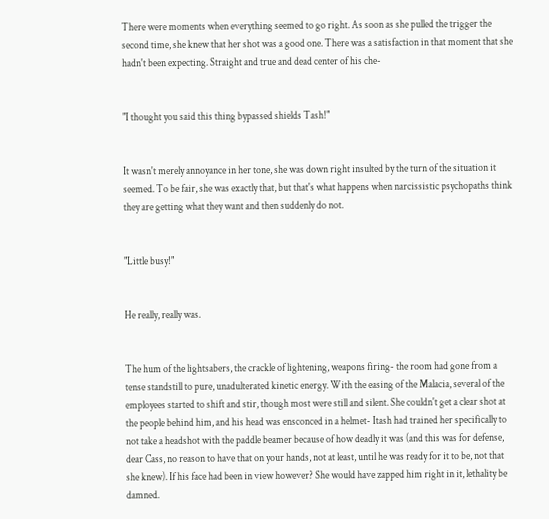There were moments when everything seemed to go right. As soon as she pulled the trigger the second time, she knew that her shot was a good one. There was a satisfaction in that moment that she hadn't been expecting. Straight and true and dead center of his che-


"I thought you said this thing bypassed shields Tash!"


It wasn't merely annoyance in her tone, she was down right insulted by the turn of the situation it seemed. To be fair, she was exactly that, but that's what happens when narcissistic psychopaths think they are getting what they want and then suddenly do not.


"Little busy!"


He really, really was.


The hum of the lightsabers, the crackle of lightening, weapons firing- the room had gone from a tense standstill to pure, unadulterated kinetic energy. With the easing of the Malacia, several of the employees started to shift and stir, though most were still and silent. She couldn't get a clear shot at the people behind him, and his head was ensconced in a helmet- Itash had trained her specifically to not take a headshot with the paddle beamer because of how deadly it was (and this was for defense, dear Cass, no reason to have that on your hands, not at least, until he was ready for it to be, not that she knew). If his face had been in view however? She would have zapped him right in it, lethality be damned.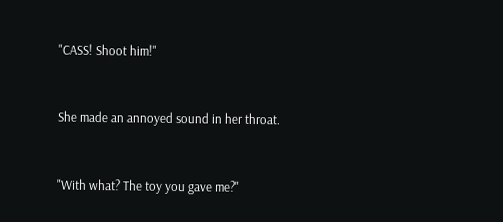"CASS! Shoot him!"


She made an annoyed sound in her throat.


"With what? The toy you gave me?"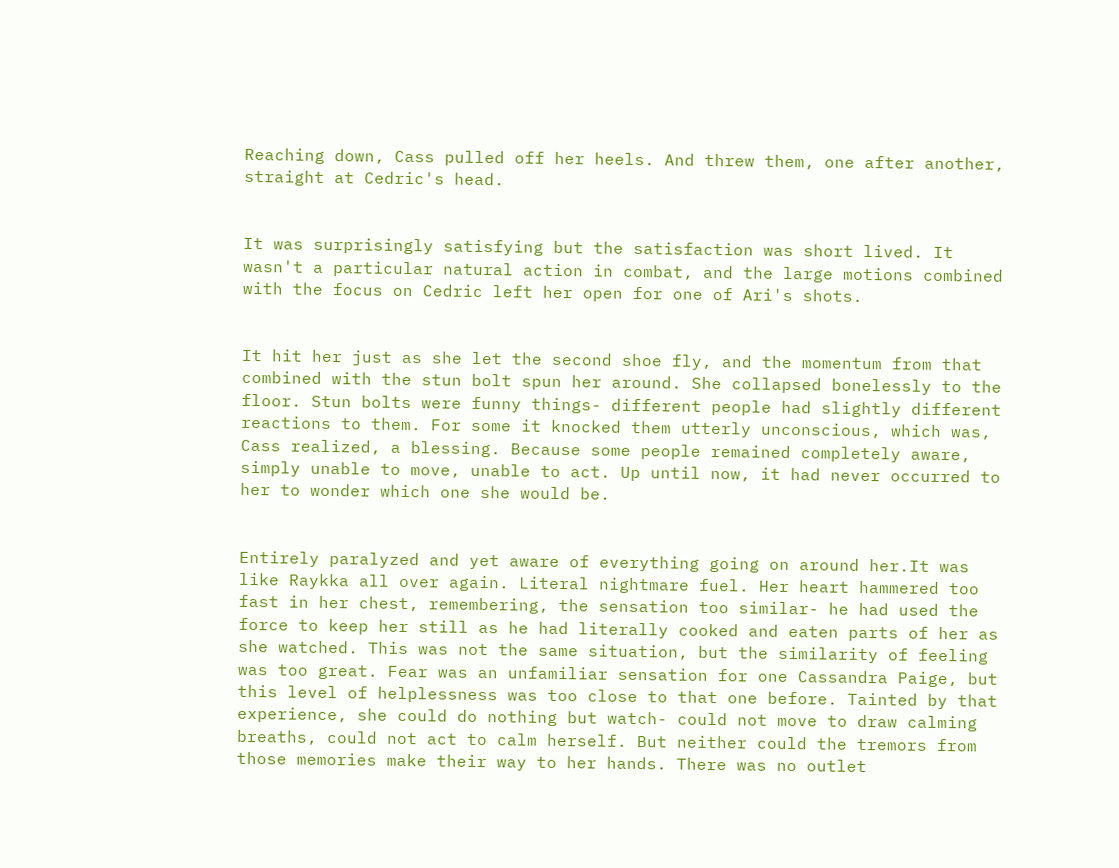Reaching down, Cass pulled off her heels. And threw them, one after another, straight at Cedric's head.


It was surprisingly satisfying but the satisfaction was short lived. It wasn't a particular natural action in combat, and the large motions combined with the focus on Cedric left her open for one of Ari's shots.


It hit her just as she let the second shoe fly, and the momentum from that combined with the stun bolt spun her around. She collapsed bonelessly to the floor. Stun bolts were funny things- different people had slightly different reactions to them. For some it knocked them utterly unconscious, which was, Cass realized, a blessing. Because some people remained completely aware, simply unable to move, unable to act. Up until now, it had never occurred to her to wonder which one she would be.


Entirely paralyzed and yet aware of everything going on around her.It was like Raykka all over again. Literal nightmare fuel. Her heart hammered too fast in her chest, remembering, the sensation too similar- he had used the force to keep her still as he had literally cooked and eaten parts of her as she watched. This was not the same situation, but the similarity of feeling was too great. Fear was an unfamiliar sensation for one Cassandra Paige, but this level of helplessness was too close to that one before. Tainted by that experience, she could do nothing but watch- could not move to draw calming breaths, could not act to calm herself. But neither could the tremors from those memories make their way to her hands. There was no outlet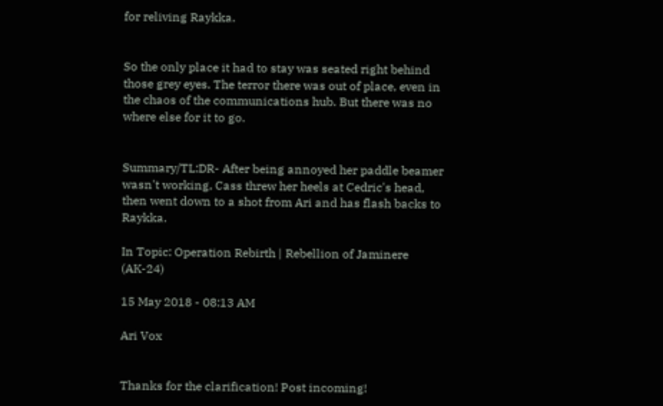for reliving Raykka.


So the only place it had to stay was seated right behind those grey eyes. The terror there was out of place, even in the chaos of the communications hub. But there was no where else for it to go.


Summary/TL:DR- After being annoyed her paddle beamer wasn't working, Cass threw her heels at Cedric's head, then went down to a shot from Ari and has flash backs to Raykka.

In Topic: Operation Rebirth | Rebellion of Jaminere (AK-24)

15 May 2018 - 08:13 AM

Ari Vox


Thanks for the clarification! Post incoming!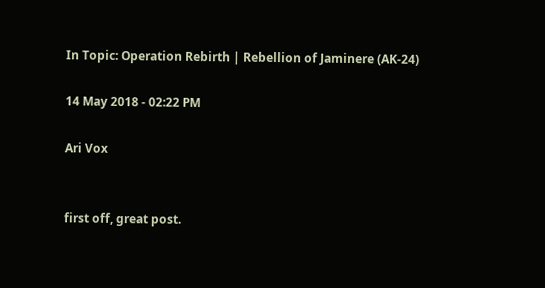In Topic: Operation Rebirth | Rebellion of Jaminere (AK-24)

14 May 2018 - 02:22 PM

Ari Vox


first off, great post.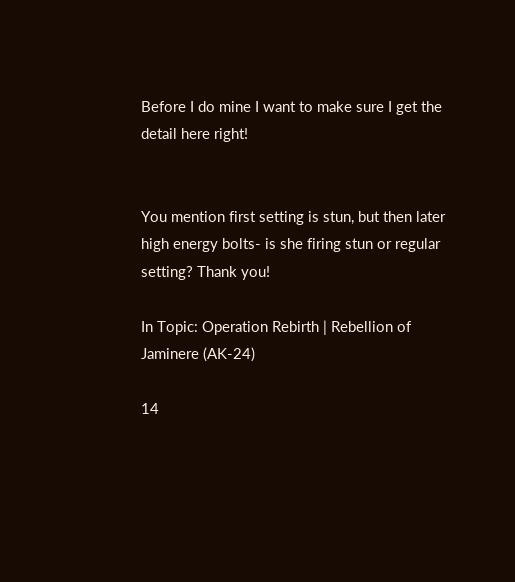Before I do mine I want to make sure I get the detail here right!


You mention first setting is stun, but then later high energy bolts- is she firing stun or regular setting? Thank you!

In Topic: Operation Rebirth | Rebellion of Jaminere (AK-24)

14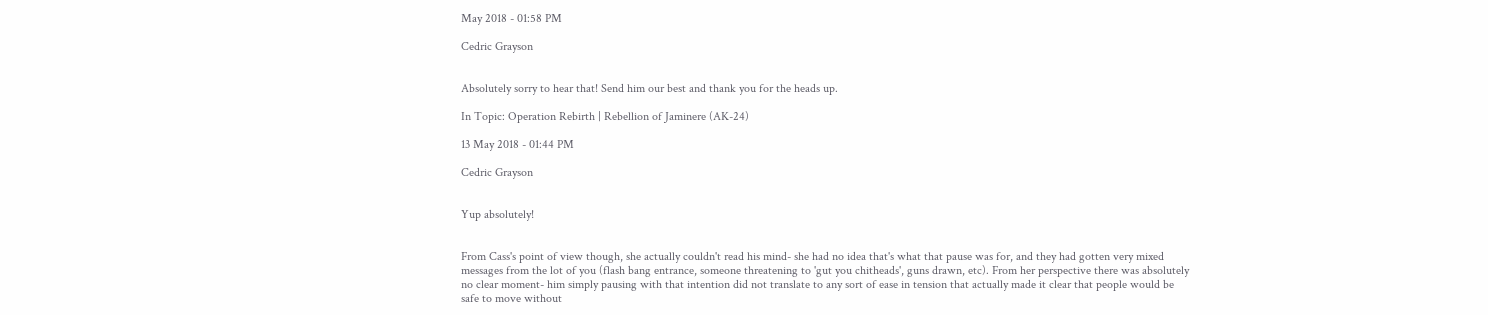May 2018 - 01:58 PM

Cedric Grayson


Absolutely sorry to hear that! Send him our best and thank you for the heads up.

In Topic: Operation Rebirth | Rebellion of Jaminere (AK-24)

13 May 2018 - 01:44 PM

Cedric Grayson


Yup absolutely!


From Cass's point of view though, she actually couldn't read his mind- she had no idea that's what that pause was for, and they had gotten very mixed messages from the lot of you (flash bang entrance, someone threatening to 'gut you chitheads', guns drawn, etc). From her perspective there was absolutely no clear moment- him simply pausing with that intention did not translate to any sort of ease in tension that actually made it clear that people would be safe to move without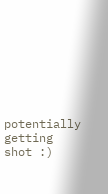potentially getting shot :)